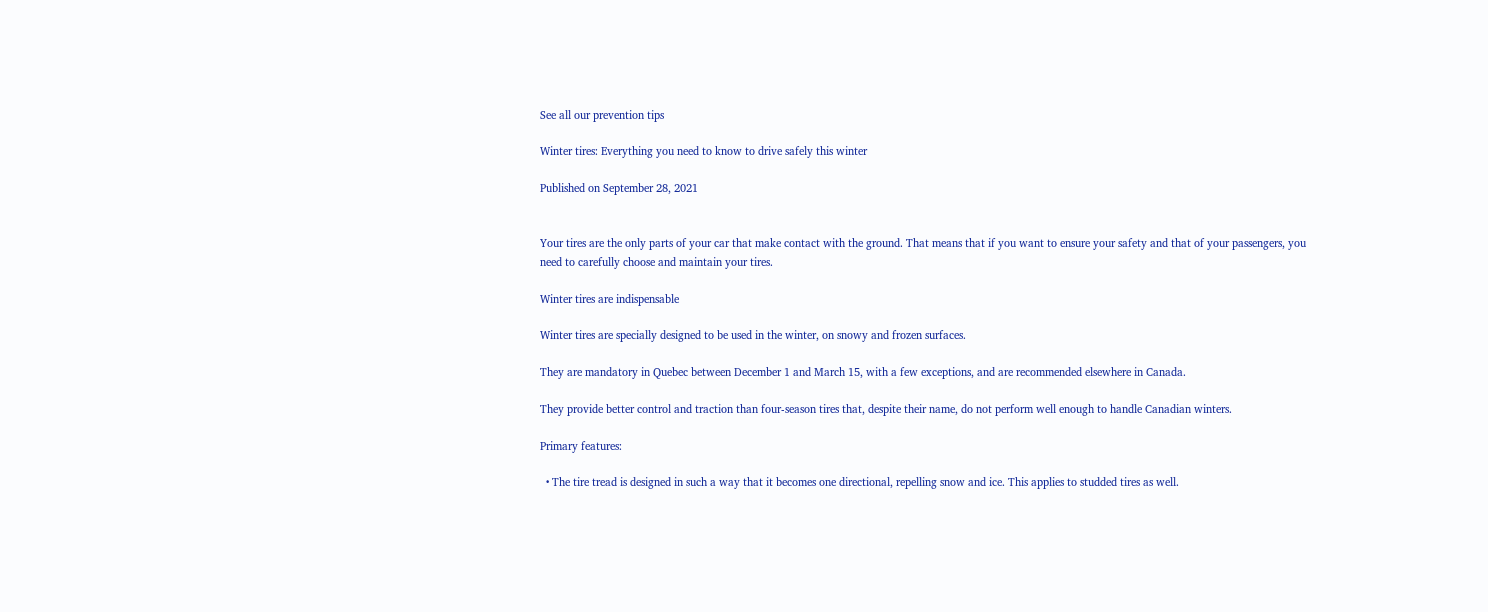See all our prevention tips

Winter tires: Everything you need to know to drive safely this winter

Published on September 28, 2021


Your tires are the only parts of your car that make contact with the ground. That means that if you want to ensure your safety and that of your passengers, you need to carefully choose and maintain your tires.

Winter tires are indispensable

Winter tires are specially designed to be used in the winter, on snowy and frozen surfaces.

They are mandatory in Quebec between December 1 and March 15, with a few exceptions, and are recommended elsewhere in Canada.

They provide better control and traction than four-season tires that, despite their name, do not perform well enough to handle Canadian winters.

Primary features:

  • The tire tread is designed in such a way that it becomes one directional, repelling snow and ice. This applies to studded tires as well.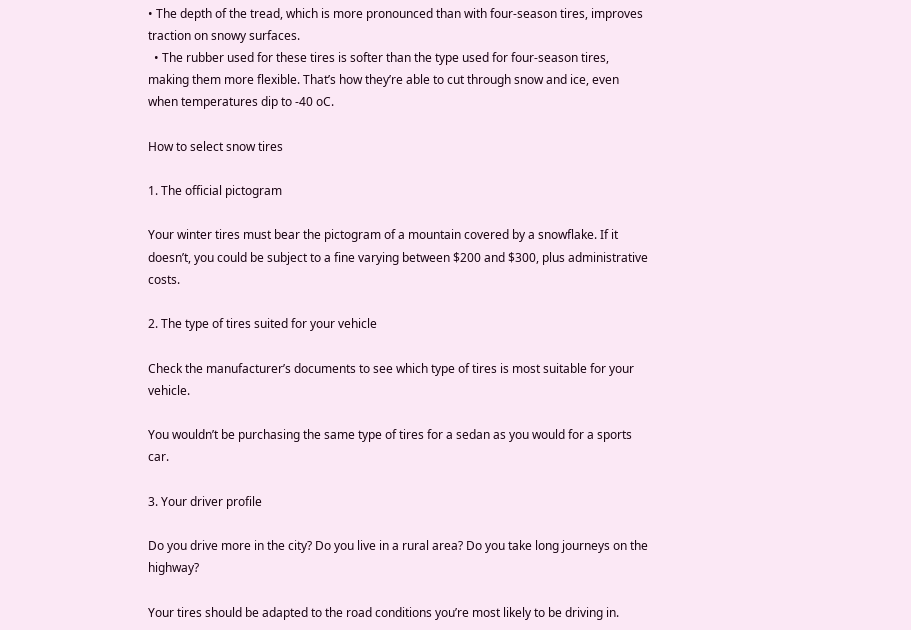• The depth of the tread, which is more pronounced than with four-season tires, improves traction on snowy surfaces.
  • The rubber used for these tires is softer than the type used for four-season tires, making them more flexible. That’s how they’re able to cut through snow and ice, even when temperatures dip to -40 oC.

How to select snow tires

1. The official pictogram

Your winter tires must bear the pictogram of a mountain covered by a snowflake. If it doesn’t, you could be subject to a fine varying between $200 and $300, plus administrative costs.

2. The type of tires suited for your vehicle

Check the manufacturer’s documents to see which type of tires is most suitable for your vehicle.

You wouldn’t be purchasing the same type of tires for a sedan as you would for a sports car.

3. Your driver profile

Do you drive more in the city? Do you live in a rural area? Do you take long journeys on the highway?

Your tires should be adapted to the road conditions you’re most likely to be driving in.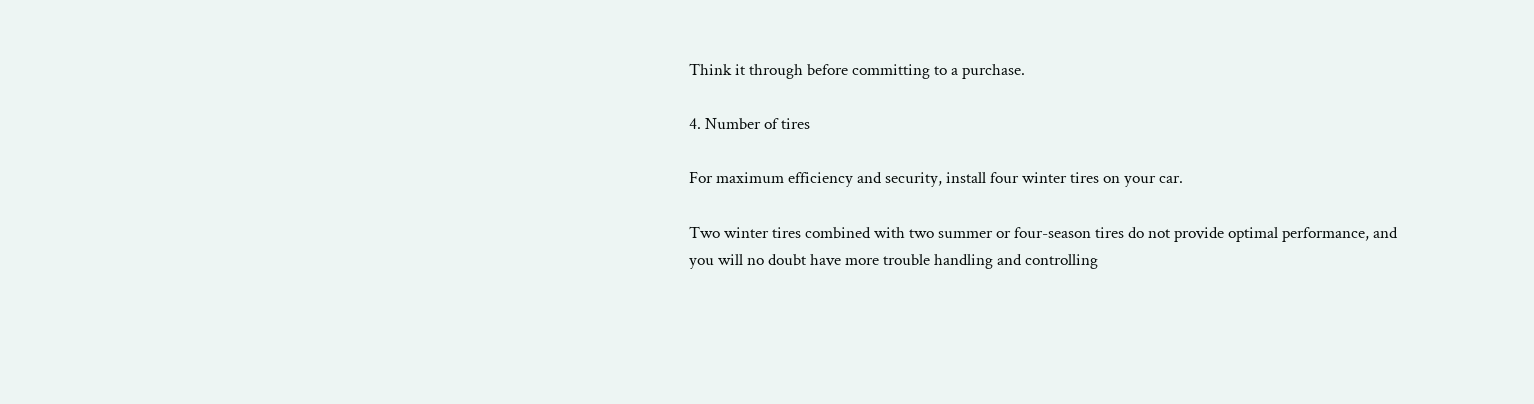Think it through before committing to a purchase.

4. Number of tires

For maximum efficiency and security, install four winter tires on your car.

Two winter tires combined with two summer or four-season tires do not provide optimal performance, and you will no doubt have more trouble handling and controlling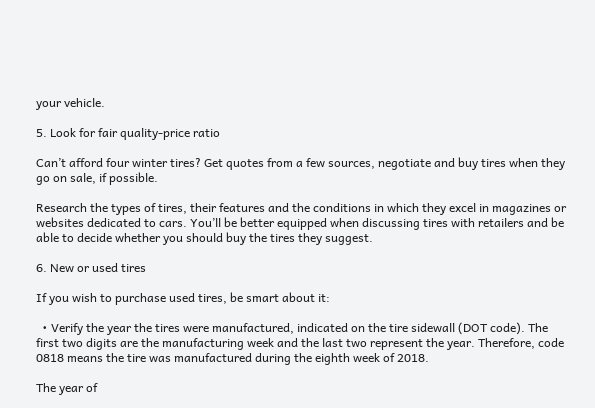your vehicle.

5. Look for fair quality-price ratio

Can’t afford four winter tires? Get quotes from a few sources, negotiate and buy tires when they go on sale, if possible.

Research the types of tires, their features and the conditions in which they excel in magazines or websites dedicated to cars. You’ll be better equipped when discussing tires with retailers and be able to decide whether you should buy the tires they suggest.

6. New or used tires

If you wish to purchase used tires, be smart about it:

  • Verify the year the tires were manufactured, indicated on the tire sidewall (DOT code). The first two digits are the manufacturing week and the last two represent the year. Therefore, code 0818 means the tire was manufactured during the eighth week of 2018.

The year of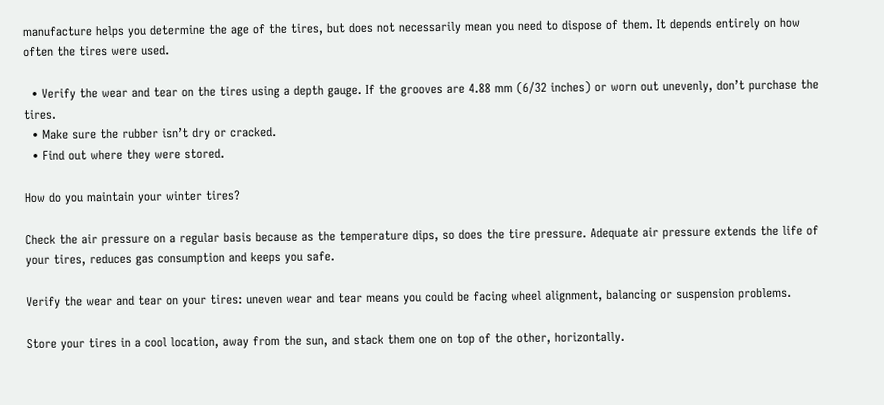manufacture helps you determine the age of the tires, but does not necessarily mean you need to dispose of them. It depends entirely on how often the tires were used.

  • Verify the wear and tear on the tires using a depth gauge. If the grooves are 4.88 mm (6/32 inches) or worn out unevenly, don’t purchase the tires.
  • Make sure the rubber isn’t dry or cracked.
  • Find out where they were stored.

How do you maintain your winter tires?

Check the air pressure on a regular basis because as the temperature dips, so does the tire pressure. Adequate air pressure extends the life of your tires, reduces gas consumption and keeps you safe.

Verify the wear and tear on your tires: uneven wear and tear means you could be facing wheel alignment, balancing or suspension problems.

Store your tires in a cool location, away from the sun, and stack them one on top of the other, horizontally.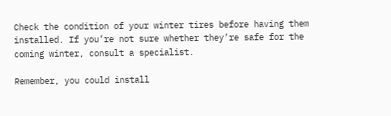Check the condition of your winter tires before having them installed. If you’re not sure whether they’re safe for the coming winter, consult a specialist.

Remember, you could install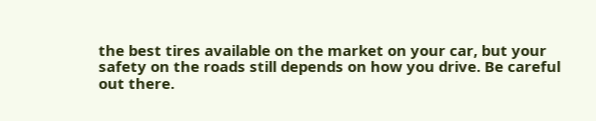the best tires available on the market on your car, but your safety on the roads still depends on how you drive. Be careful out there.